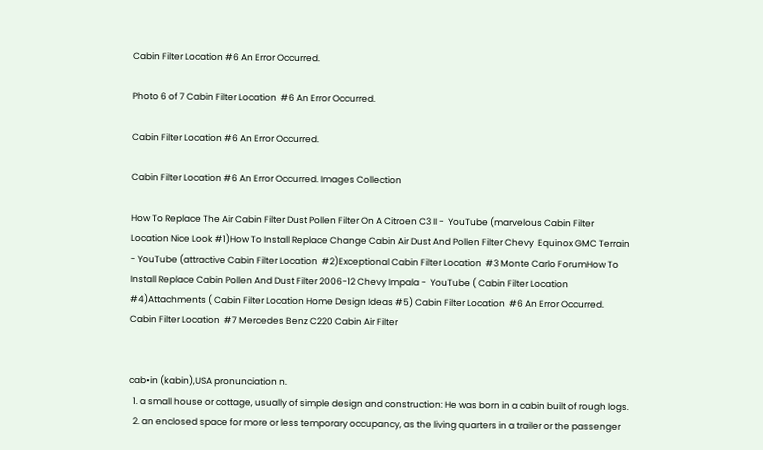Cabin Filter Location #6 An Error Occurred.

Photo 6 of 7 Cabin Filter Location  #6 An Error Occurred.

Cabin Filter Location #6 An Error Occurred.

Cabin Filter Location #6 An Error Occurred. Images Collection

How To Replace The Air Cabin Filter Dust Pollen Filter On A Citroen C3 II -  YouTube (marvelous Cabin Filter Location Nice Look #1)How To Install Replace Change Cabin Air Dust And Pollen Filter Chevy  Equinox GMC Terrain - YouTube (attractive Cabin Filter Location  #2)Exceptional Cabin Filter Location  #3 Monte Carlo ForumHow To Install Replace Cabin Pollen And Dust Filter 2006-12 Chevy Impala -  YouTube ( Cabin Filter Location  #4)Attachments ( Cabin Filter Location Home Design Ideas #5) Cabin Filter Location  #6 An Error Occurred. Cabin Filter Location  #7 Mercedes Benz C220 Cabin Air Filter


cab•in (kabin),USA pronunciation n.
  1. a small house or cottage, usually of simple design and construction: He was born in a cabin built of rough logs.
  2. an enclosed space for more or less temporary occupancy, as the living quarters in a trailer or the passenger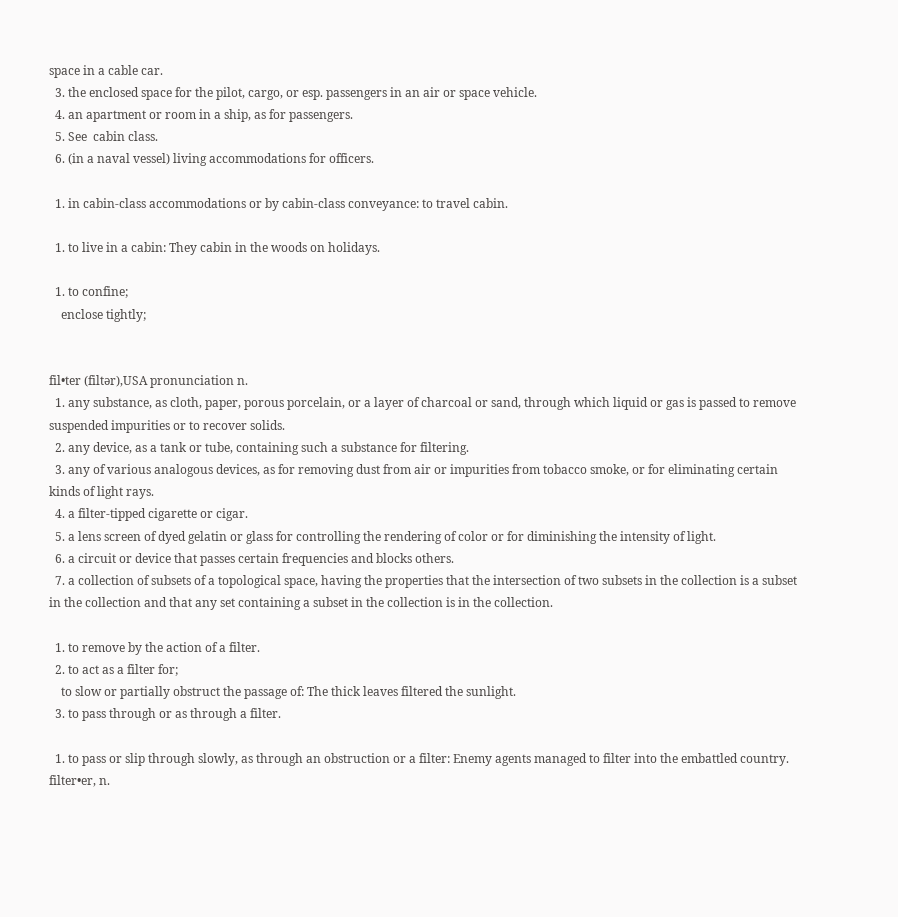space in a cable car.
  3. the enclosed space for the pilot, cargo, or esp. passengers in an air or space vehicle.
  4. an apartment or room in a ship, as for passengers.
  5. See  cabin class.
  6. (in a naval vessel) living accommodations for officers.

  1. in cabin-class accommodations or by cabin-class conveyance: to travel cabin.

  1. to live in a cabin: They cabin in the woods on holidays.

  1. to confine;
    enclose tightly;


fil•ter (filtər),USA pronunciation n.
  1. any substance, as cloth, paper, porous porcelain, or a layer of charcoal or sand, through which liquid or gas is passed to remove suspended impurities or to recover solids.
  2. any device, as a tank or tube, containing such a substance for filtering.
  3. any of various analogous devices, as for removing dust from air or impurities from tobacco smoke, or for eliminating certain kinds of light rays.
  4. a filter-tipped cigarette or cigar.
  5. a lens screen of dyed gelatin or glass for controlling the rendering of color or for diminishing the intensity of light.
  6. a circuit or device that passes certain frequencies and blocks others.
  7. a collection of subsets of a topological space, having the properties that the intersection of two subsets in the collection is a subset in the collection and that any set containing a subset in the collection is in the collection.

  1. to remove by the action of a filter.
  2. to act as a filter for;
    to slow or partially obstruct the passage of: The thick leaves filtered the sunlight.
  3. to pass through or as through a filter.

  1. to pass or slip through slowly, as through an obstruction or a filter: Enemy agents managed to filter into the embattled country.
filter•er, n.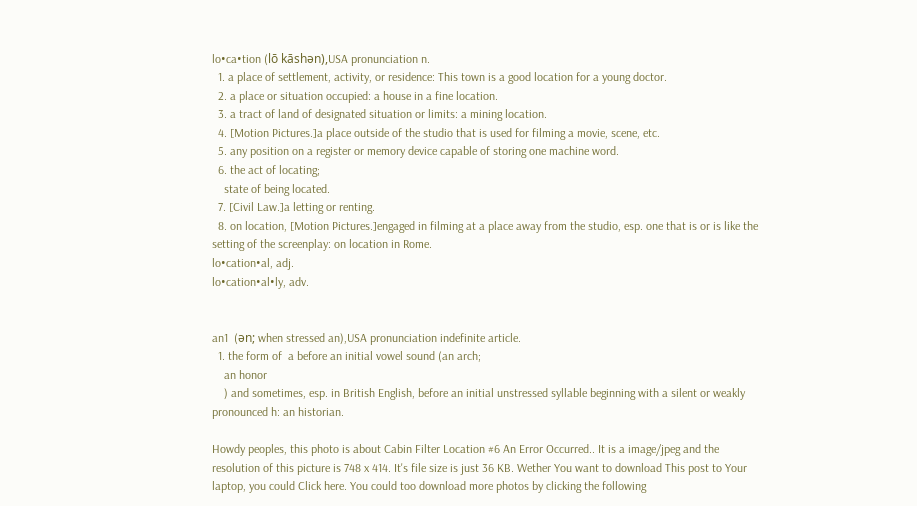lo•ca•tion (lō kāshən),USA pronunciation n.
  1. a place of settlement, activity, or residence: This town is a good location for a young doctor.
  2. a place or situation occupied: a house in a fine location.
  3. a tract of land of designated situation or limits: a mining location.
  4. [Motion Pictures.]a place outside of the studio that is used for filming a movie, scene, etc.
  5. any position on a register or memory device capable of storing one machine word.
  6. the act of locating;
    state of being located.
  7. [Civil Law.]a letting or renting.
  8. on location, [Motion Pictures.]engaged in filming at a place away from the studio, esp. one that is or is like the setting of the screenplay: on location in Rome.
lo•cation•al, adj.
lo•cation•al•ly, adv.


an1  (ən; when stressed an),USA pronunciation indefinite article.
  1. the form of  a before an initial vowel sound (an arch;
    an honor
    ) and sometimes, esp. in British English, before an initial unstressed syllable beginning with a silent or weakly pronounced h: an historian.

Howdy peoples, this photo is about Cabin Filter Location #6 An Error Occurred.. It is a image/jpeg and the resolution of this picture is 748 x 414. It's file size is just 36 KB. Wether You want to download This post to Your laptop, you could Click here. You could too download more photos by clicking the following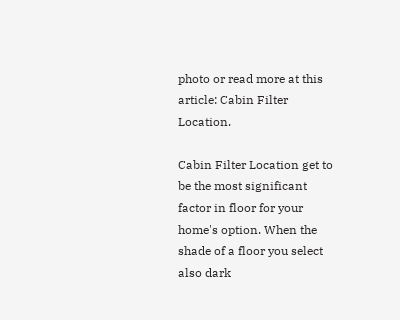photo or read more at this article: Cabin Filter Location.

Cabin Filter Location get to be the most significant factor in floor for your home's option. When the shade of a floor you select also dark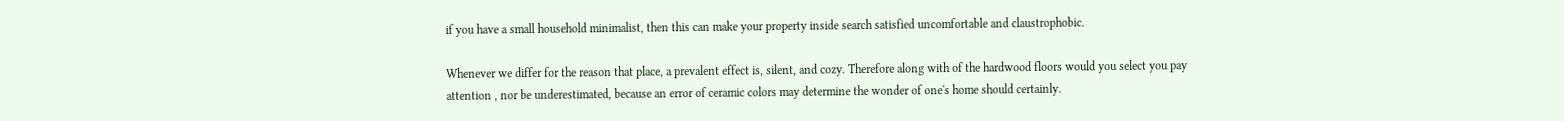if you have a small household minimalist, then this can make your property inside search satisfied uncomfortable and claustrophobic.

Whenever we differ for the reason that place, a prevalent effect is, silent, and cozy. Therefore along with of the hardwood floors would you select you pay attention , nor be underestimated, because an error of ceramic colors may determine the wonder of one's home should certainly.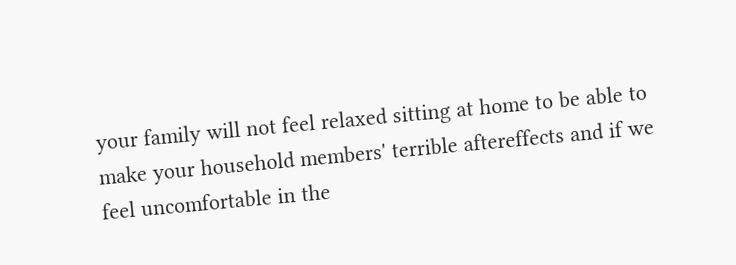your family will not feel relaxed sitting at home to be able to make your household members' terrible aftereffects and if we feel uncomfortable in the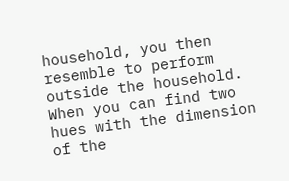household, you then resemble to perform outside the household. When you can find two hues with the dimension of the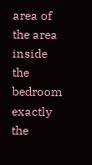area of the area inside the bedroom exactly the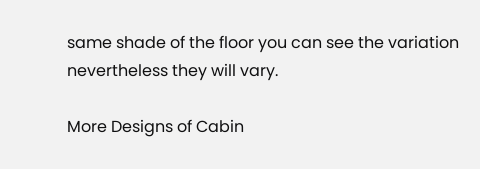same shade of the floor you can see the variation nevertheless they will vary.

More Designs of Cabin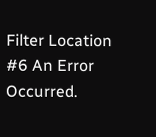Filter Location #6 An Error Occurred.